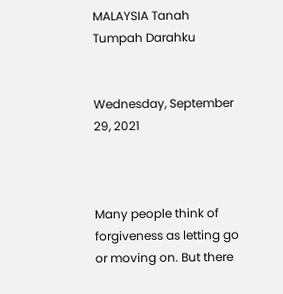MALAYSIA Tanah Tumpah Darahku


Wednesday, September 29, 2021



Many people think of forgiveness as letting go or moving on. But there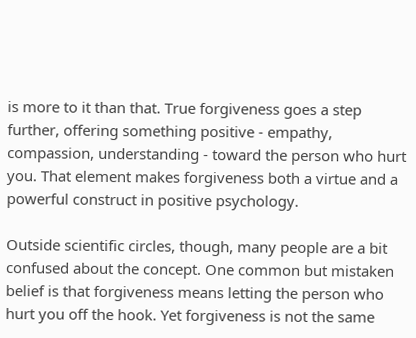is more to it than that. True forgiveness goes a step further, offering something positive - empathy, compassion, understanding - toward the person who hurt you. That element makes forgiveness both a virtue and a powerful construct in positive psychology.

Outside scientific circles, though, many people are a bit confused about the concept. One common but mistaken belief is that forgiveness means letting the person who hurt you off the hook. Yet forgiveness is not the same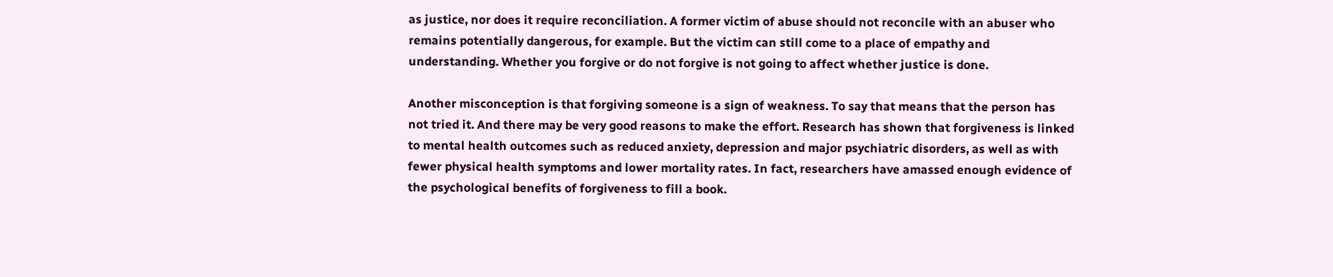as justice, nor does it require reconciliation. A former victim of abuse should not reconcile with an abuser who remains potentially dangerous, for example. But the victim can still come to a place of empathy and understanding. Whether you forgive or do not forgive is not going to affect whether justice is done.

Another misconception is that forgiving someone is a sign of weakness. To say that means that the person has not tried it. And there may be very good reasons to make the effort. Research has shown that forgiveness is linked to mental health outcomes such as reduced anxiety, depression and major psychiatric disorders, as well as with fewer physical health symptoms and lower mortality rates. In fact, researchers have amassed enough evidence of the psychological benefits of forgiveness to fill a book.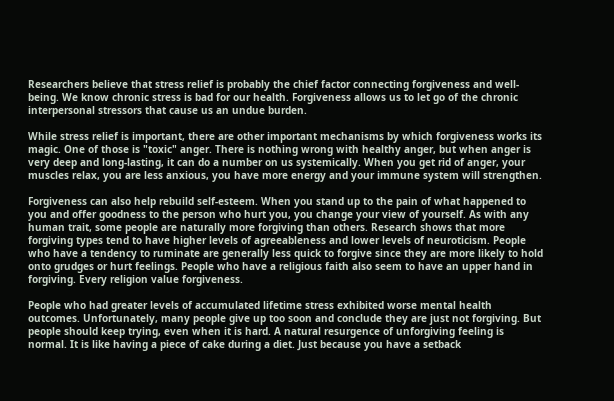Researchers believe that stress relief is probably the chief factor connecting forgiveness and well-being. We know chronic stress is bad for our health. Forgiveness allows us to let go of the chronic interpersonal stressors that cause us an undue burden.

While stress relief is important, there are other important mechanisms by which forgiveness works its magic. One of those is "toxic" anger. There is nothing wrong with healthy anger, but when anger is very deep and long-lasting, it can do a number on us systemically. When you get rid of anger, your muscles relax, you are less anxious, you have more energy and your immune system will strengthen.

Forgiveness can also help rebuild self-esteem. When you stand up to the pain of what happened to you and offer goodness to the person who hurt you, you change your view of yourself. As with any human trait, some people are naturally more forgiving than others. Research shows that more forgiving types tend to have higher levels of agreeableness and lower levels of neuroticism. People who have a tendency to ruminate are generally less quick to forgive since they are more likely to hold onto grudges or hurt feelings. People who have a religious faith also seem to have an upper hand in forgiving. Every religion value forgiveness.

People who had greater levels of accumulated lifetime stress exhibited worse mental health outcomes. Unfortunately, many people give up too soon and conclude they are just not forgiving. But people should keep trying, even when it is hard. A natural resurgence of unforgiving feeling is normal. It is like having a piece of cake during a diet. Just because you have a setback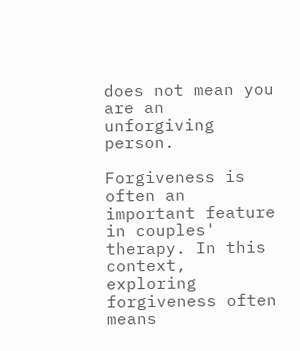does not mean you are an unforgiving person.

Forgiveness is often an important feature in couples' therapy. In this context, exploring forgiveness often means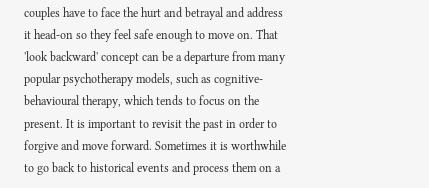couples have to face the hurt and betrayal and address it head-on so they feel safe enough to move on. That 'look backward' concept can be a departure from many popular psychotherapy models, such as cognitive-behavioural therapy, which tends to focus on the present. It is important to revisit the past in order to forgive and move forward. Sometimes it is worthwhile to go back to historical events and process them on a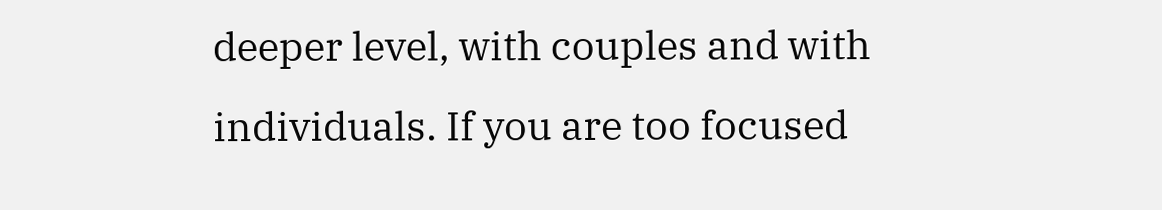deeper level, with couples and with individuals. If you are too focused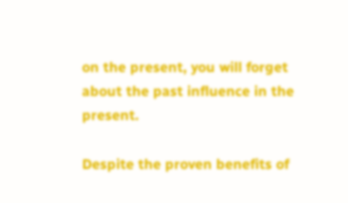on the present, you will forget about the past influence in the present.

Despite the proven benefits of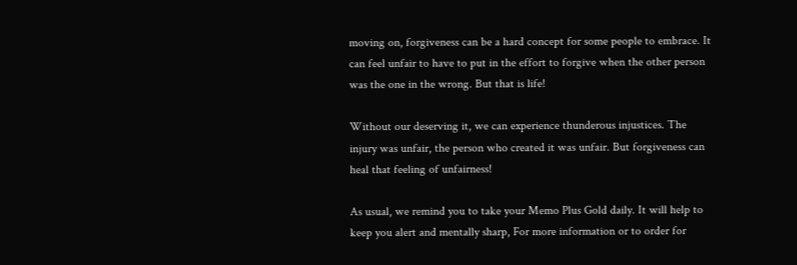moving on, forgiveness can be a hard concept for some people to embrace. It can feel unfair to have to put in the effort to forgive when the other person was the one in the wrong. But that is life!

Without our deserving it, we can experience thunderous injustices. The injury was unfair, the person who created it was unfair. But forgiveness can heal that feeling of unfairness!

As usual, we remind you to take your Memo Plus Gold daily. It will help to keep you alert and mentally sharp, For more information or to order for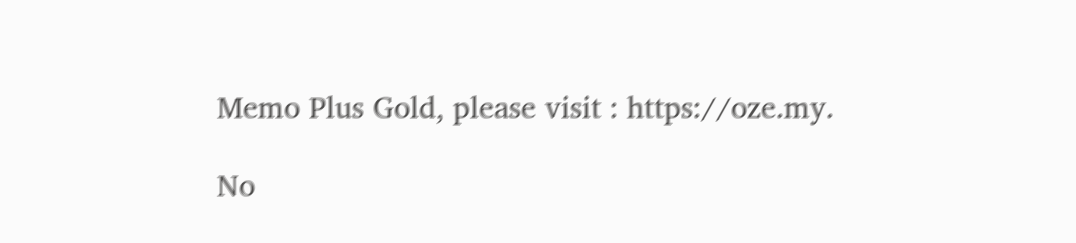Memo Plus Gold, please visit : https://oze.my.

No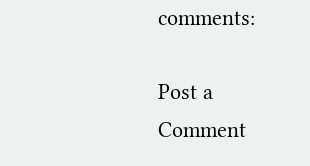comments:

Post a Comment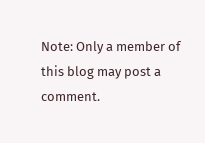Note: Only a member of this blog may post a comment.